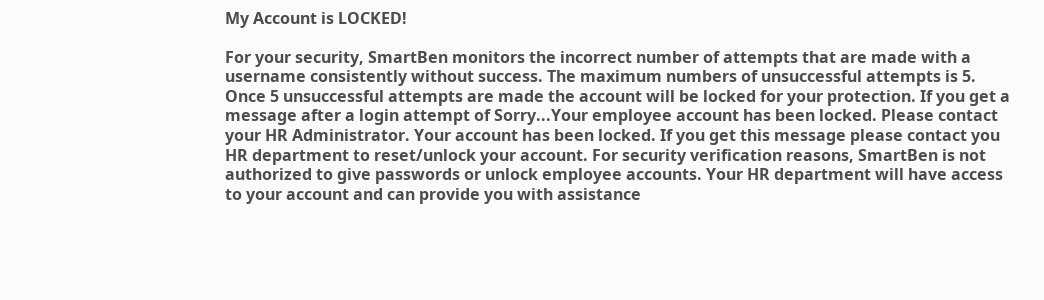My Account is LOCKED!

For your security, SmartBen monitors the incorrect number of attempts that are made with a username consistently without success. The maximum numbers of unsuccessful attempts is 5. Once 5 unsuccessful attempts are made the account will be locked for your protection. If you get a message after a login attempt of Sorry...Your employee account has been locked. Please contact your HR Administrator. Your account has been locked. If you get this message please contact you HR department to reset/unlock your account. For security verification reasons, SmartBen is not authorized to give passwords or unlock employee accounts. Your HR department will have access to your account and can provide you with assistance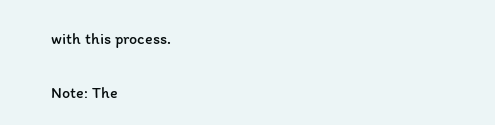with this process.

Note: The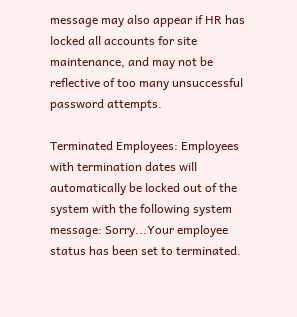message may also appear if HR has locked all accounts for site maintenance, and may not be reflective of too many unsuccessful password attempts.

Terminated Employees: Employees with termination dates will automatically be locked out of the system with the following system message: Sorry...Your employee status has been set to terminated.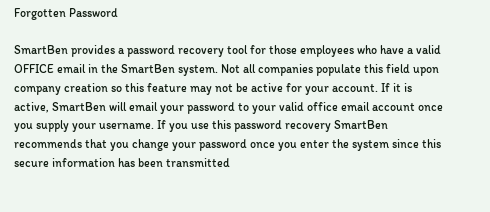Forgotten Password

SmartBen provides a password recovery tool for those employees who have a valid OFFICE email in the SmartBen system. Not all companies populate this field upon company creation so this feature may not be active for your account. If it is active, SmartBen will email your password to your valid office email account once you supply your username. If you use this password recovery SmartBen recommends that you change your password once you enter the system since this secure information has been transmitted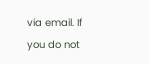via email. If you do not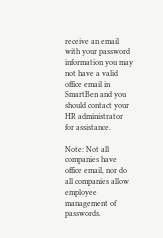receive an email with your password information you may not have a valid office email in SmartBen and you should contact your HR administrator for assistance.

Note: Not all companies have office email, nor do all companies allow employee management of passwords.